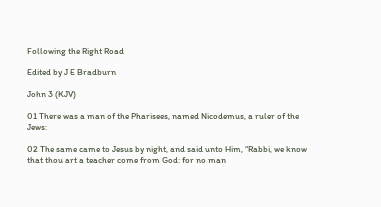Following the Right Road

Edited by J E Bradburn

John 3 (KJV)

01 There was a man of the Pharisees, named Nicodemus, a ruler of the Jews:

02 The same came to Jesus by night, and said unto Him, “Rabbi, we know that thou art a teacher come from God: for no man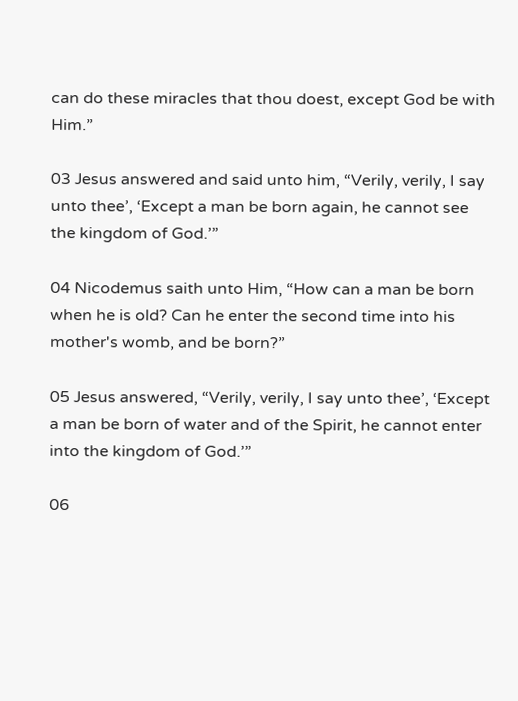can do these miracles that thou doest, except God be with Him.”

03 Jesus answered and said unto him, “Verily, verily, I say unto thee’, ‘Except a man be born again, he cannot see the kingdom of God.’”

04 Nicodemus saith unto Him, “How can a man be born when he is old? Can he enter the second time into his mother's womb, and be born?”

05 Jesus answered, “Verily, verily, I say unto thee’, ‘Except a man be born of water and of the Spirit, he cannot enter into the kingdom of God.’”

06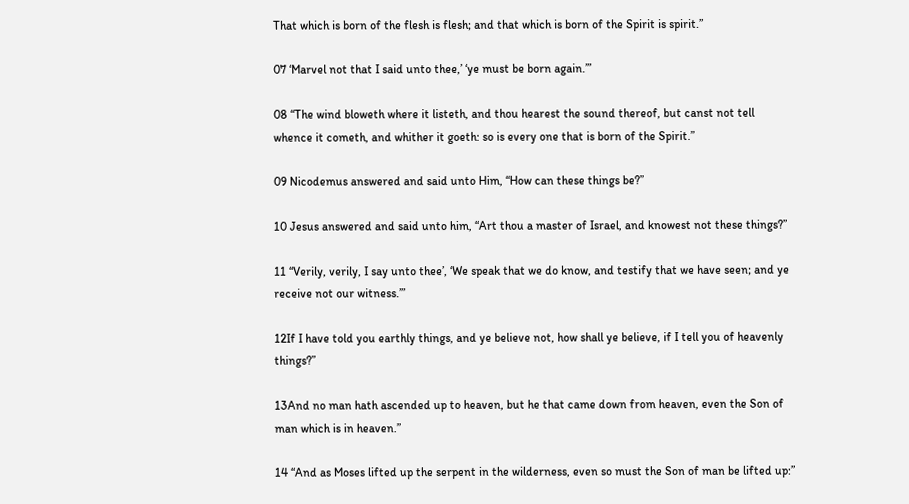That which is born of the flesh is flesh; and that which is born of the Spirit is spirit.”

07 ‘Marvel not that I said unto thee,’ ‘ye must be born again.’”

08 “The wind bloweth where it listeth, and thou hearest the sound thereof, but canst not tell whence it cometh, and whither it goeth: so is every one that is born of the Spirit.”

09 Nicodemus answered and said unto Him, “How can these things be?”

10 Jesus answered and said unto him, “Art thou a master of Israel, and knowest not these things?”

11 “Verily, verily, I say unto thee’, ‘We speak that we do know, and testify that we have seen; and ye receive not our witness.’”

12If I have told you earthly things, and ye believe not, how shall ye believe, if I tell you of heavenly things?”

13And no man hath ascended up to heaven, but he that came down from heaven, even the Son of man which is in heaven.”

14 “And as Moses lifted up the serpent in the wilderness, even so must the Son of man be lifted up:”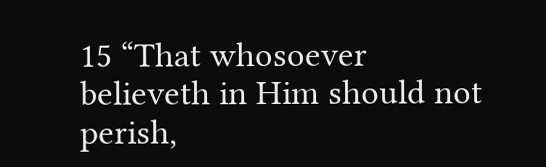15 “That whosoever believeth in Him should not perish,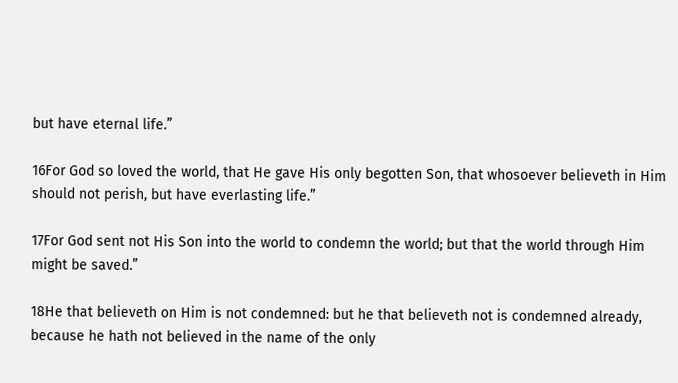but have eternal life.”

16For God so loved the world, that He gave His only begotten Son, that whosoever believeth in Him should not perish, but have everlasting life.”

17For God sent not His Son into the world to condemn the world; but that the world through Him might be saved.”

18He that believeth on Him is not condemned: but he that believeth not is condemned already, because he hath not believed in the name of the only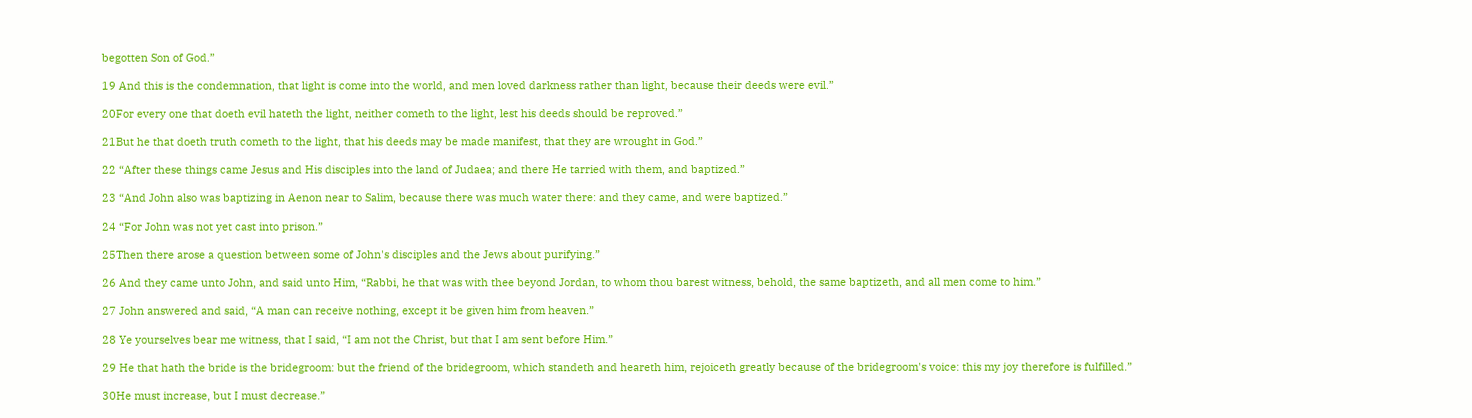begotten Son of God.”

19 And this is the condemnation, that light is come into the world, and men loved darkness rather than light, because their deeds were evil.”

20For every one that doeth evil hateth the light, neither cometh to the light, lest his deeds should be reproved.”

21But he that doeth truth cometh to the light, that his deeds may be made manifest, that they are wrought in God.”

22 “After these things came Jesus and His disciples into the land of Judaea; and there He tarried with them, and baptized.”

23 “And John also was baptizing in Aenon near to Salim, because there was much water there: and they came, and were baptized.”

24 “For John was not yet cast into prison.”

25Then there arose a question between some of John's disciples and the Jews about purifying.”

26 And they came unto John, and said unto Him, “Rabbi, he that was with thee beyond Jordan, to whom thou barest witness, behold, the same baptizeth, and all men come to him.”

27 John answered and said, “A man can receive nothing, except it be given him from heaven.”

28 Ye yourselves bear me witness, that I said, “I am not the Christ, but that I am sent before Him.”

29 He that hath the bride is the bridegroom: but the friend of the bridegroom, which standeth and heareth him, rejoiceth greatly because of the bridegroom's voice: this my joy therefore is fulfilled.”

30He must increase, but I must decrease.”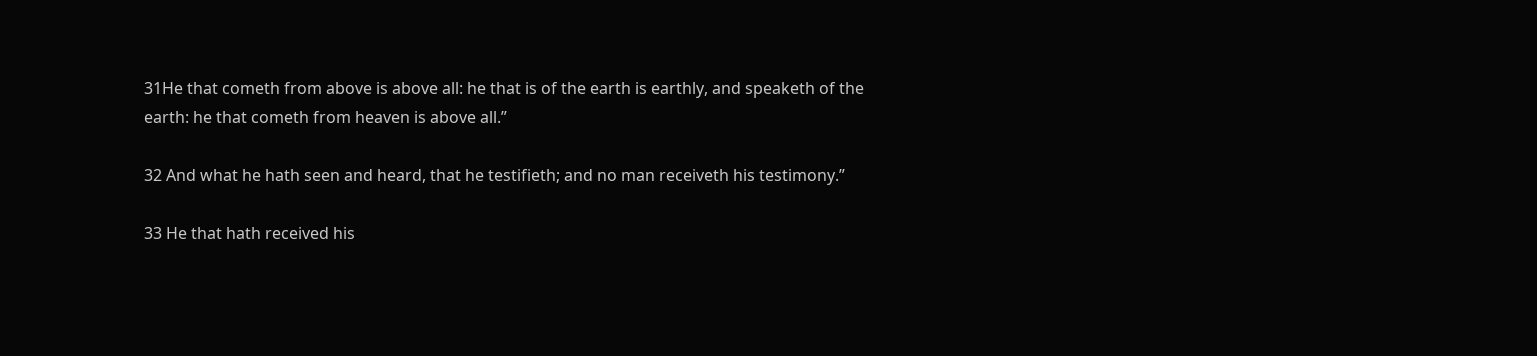31He that cometh from above is above all: he that is of the earth is earthly, and speaketh of the earth: he that cometh from heaven is above all.”

32 And what he hath seen and heard, that he testifieth; and no man receiveth his testimony.”

33 He that hath received his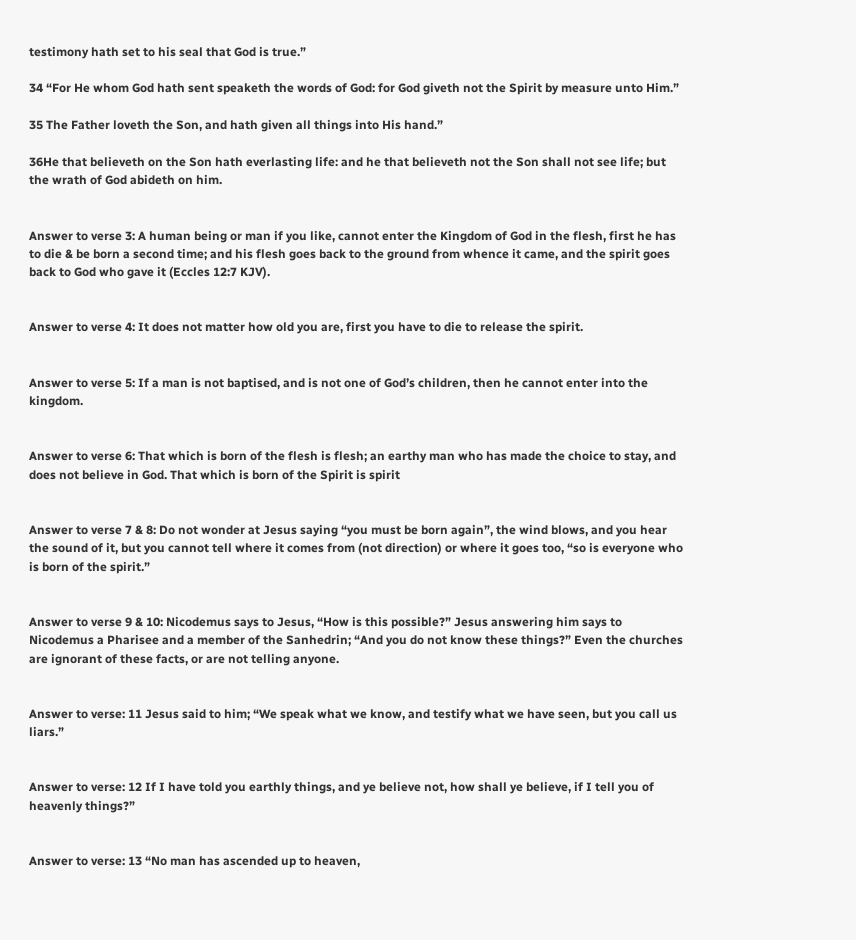testimony hath set to his seal that God is true.”

34 “For He whom God hath sent speaketh the words of God: for God giveth not the Spirit by measure unto Him.”

35 The Father loveth the Son, and hath given all things into His hand.”

36He that believeth on the Son hath everlasting life: and he that believeth not the Son shall not see life; but the wrath of God abideth on him.


Answer to verse 3: A human being or man if you like, cannot enter the Kingdom of God in the flesh, first he has to die & be born a second time; and his flesh goes back to the ground from whence it came, and the spirit goes back to God who gave it (Eccles 12:7 KJV).


Answer to verse 4: It does not matter how old you are, first you have to die to release the spirit.


Answer to verse 5: If a man is not baptised, and is not one of God’s children, then he cannot enter into the kingdom.


Answer to verse 6: That which is born of the flesh is flesh; an earthy man who has made the choice to stay, and does not believe in God. That which is born of the Spirit is spirit


Answer to verse 7 & 8: Do not wonder at Jesus saying “you must be born again”, the wind blows, and you hear the sound of it, but you cannot tell where it comes from (not direction) or where it goes too, “so is everyone who is born of the spirit.”


Answer to verse 9 & 10: Nicodemus says to Jesus, “How is this possible?” Jesus answering him says to Nicodemus a Pharisee and a member of the Sanhedrin; “And you do not know these things?” Even the churches are ignorant of these facts, or are not telling anyone.


Answer to verse: 11 Jesus said to him; “We speak what we know, and testify what we have seen, but you call us liars.”


Answer to verse: 12 If I have told you earthly things, and ye believe not, how shall ye believe, if I tell you of heavenly things?”


Answer to verse: 13 “No man has ascended up to heaven,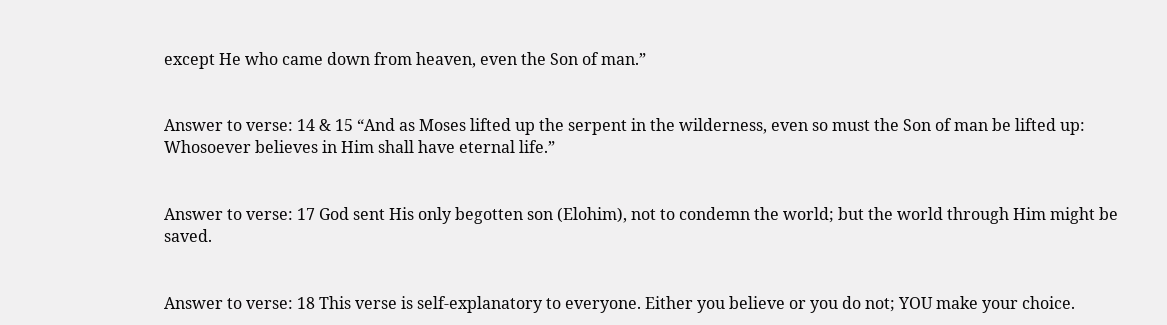except He who came down from heaven, even the Son of man.”


Answer to verse: 14 & 15 “And as Moses lifted up the serpent in the wilderness, even so must the Son of man be lifted up: Whosoever believes in Him shall have eternal life.”


Answer to verse: 17 God sent His only begotten son (Elohim), not to condemn the world; but the world through Him might be saved.


Answer to verse: 18 This verse is self-explanatory to everyone. Either you believe or you do not; YOU make your choice.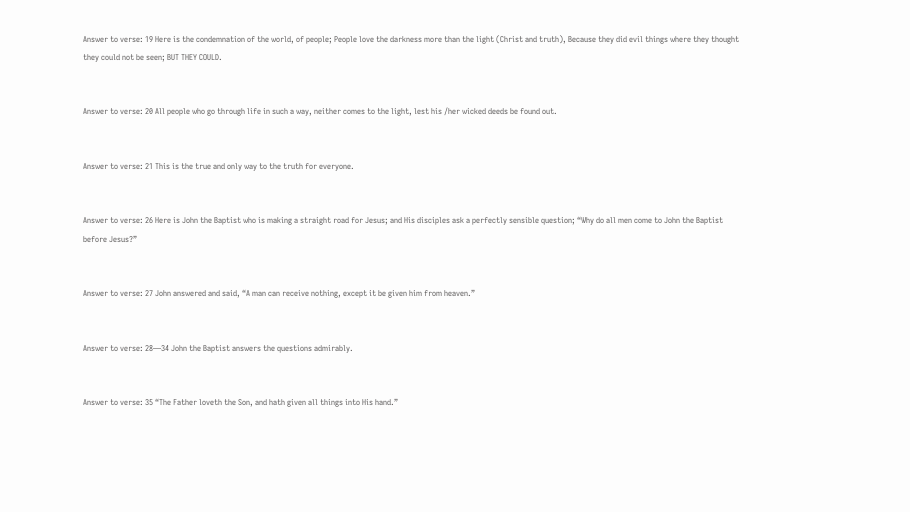Answer to verse: 19 Here is the condemnation of the world, of people; People love the darkness more than the light (Christ and truth), Because they did evil things where they thought they could not be seen; BUT THEY COULD.


Answer to verse: 20 All people who go through life in such a way, neither comes to the light, lest his /her wicked deeds be found out.


Answer to verse: 21 This is the true and only way to the truth for everyone.


Answer to verse: 26 Here is John the Baptist who is making a straight road for Jesus; and His disciples ask a perfectly sensible question; “Why do all men come to John the Baptist before Jesus?”


Answer to verse: 27 John answered and said, “A man can receive nothing, except it be given him from heaven.”


Answer to verse: 28—34 John the Baptist answers the questions admirably.


Answer to verse: 35 “The Father loveth the Son, and hath given all things into His hand.”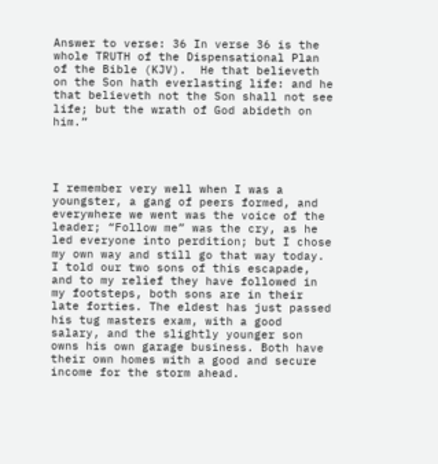Answer to verse: 36 In verse 36 is the whole TRUTH of the Dispensational Plan of the Bible (KJV).  He that believeth on the Son hath everlasting life: and he that believeth not the Son shall not see life; but the wrath of God abideth on him.”




I remember very well when I was a youngster, a gang of peers formed, and everywhere we went was the voice of the leader; “Follow me” was the cry, as he led everyone into perdition; but I chose my own way and still go that way today. I told our two sons of this escapade, and to my relief they have followed in my footsteps, both sons are in their late forties. The eldest has just passed his tug masters exam, with a good salary, and the slightly younger son owns his own garage business. Both have their own homes with a good and secure income for the storm ahead.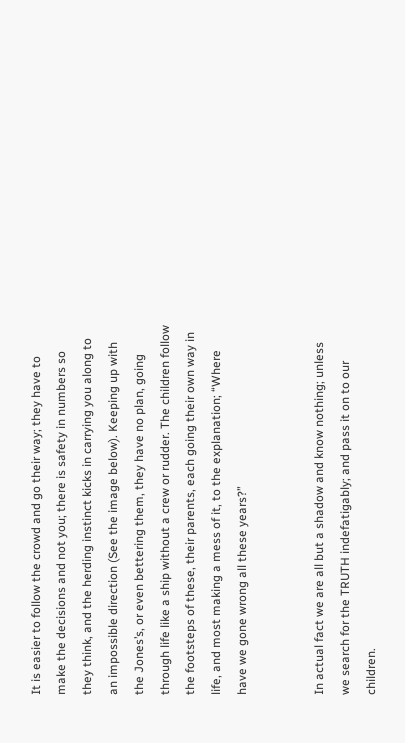It is easier to follow the crowd and go their way; they have to make the decisions and not you; there is safety in numbers so they think, and the herding instinct kicks in carrying you along to an impossible direction (See the image below). Keeping up with the Jones’s, or even bettering them, they have no plan, going through life like a ship without a crew or rudder. The children follow the footsteps of these, their parents, each going their own way in life, and most making a mess of it, to the explanation; “Where have we gone wrong all these years?”


In actual fact we are all but a shadow and know nothing; unless we search for the TRUTH indefatigably; and pass it on to our children.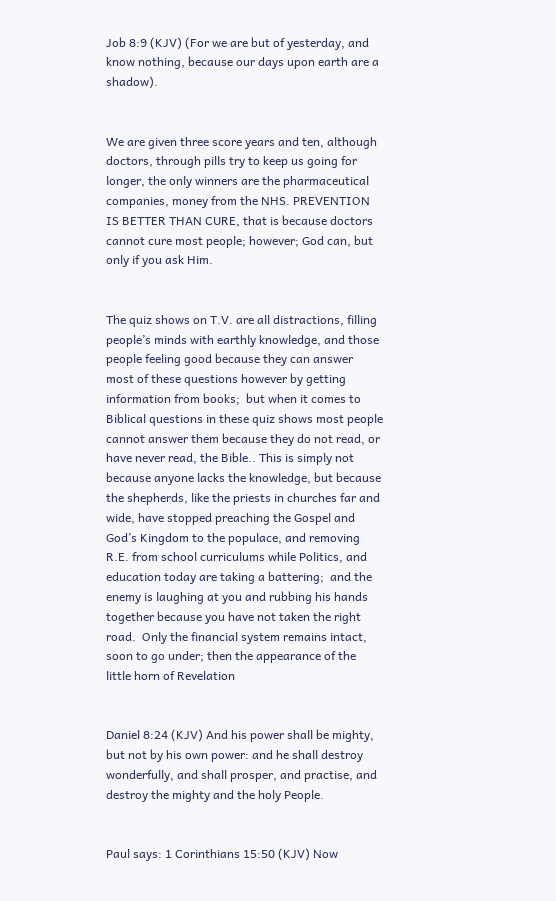Job 8:9 (KJV) (For we are but of yesterday, and know nothing, because our days upon earth are a shadow).


We are given three score years and ten, although doctors, through pills try to keep us going for longer, the only winners are the pharmaceutical companies, money from the NHS. PREVENTION IS BETTER THAN CURE, that is because doctors cannot cure most people; however; God can, but only if you ask Him.


The quiz shows on T.V. are all distractions, filling people’s minds with earthly knowledge, and those people feeling good because they can answer most of these questions however by getting information from books;  but when it comes to Biblical questions in these quiz shows most people cannot answer them because they do not read, or have never read, the Bible.. This is simply not because anyone lacks the knowledge, but because the shepherds, like the priests in churches far and wide, have stopped preaching the Gospel and God’s Kingdom to the populace, and removing R.E. from school curriculums while Politics, and education today are taking a battering;  and the enemy is laughing at you and rubbing his hands together because you have not taken the right road.  Only the financial system remains intact, soon to go under; then the appearance of the little horn of Revelation


Daniel 8:24 (KJV) And his power shall be mighty, but not by his own power: and he shall destroy wonderfully, and shall prosper, and practise, and destroy the mighty and the holy People.


Paul says: 1 Corinthians 15:50 (KJV) Now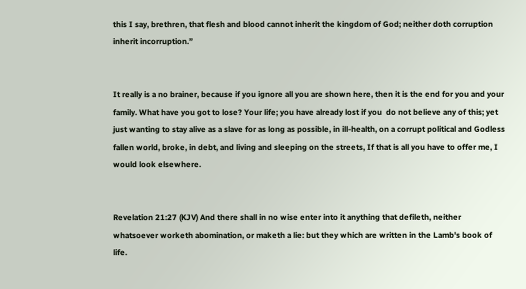this I say, brethren, that flesh and blood cannot inherit the kingdom of God; neither doth corruption inherit incorruption.”


It really is a no brainer, because if you ignore all you are shown here, then it is the end for you and your family. What have you got to lose? Your life; you have already lost if you  do not believe any of this; yet just wanting to stay alive as a slave for as long as possible, in ill-health, on a corrupt political and Godless fallen world, broke, in debt, and living and sleeping on the streets, If that is all you have to offer me, I would look elsewhere.


Revelation 21:27 (KJV) And there shall in no wise enter into it anything that defileth, neither whatsoever worketh abomination, or maketh a lie: but they which are written in the Lamb's book of life.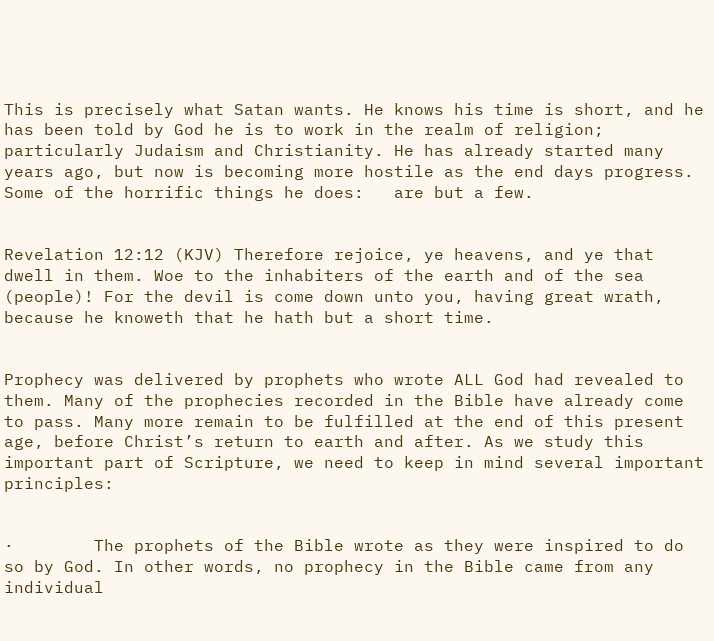This is precisely what Satan wants. He knows his time is short, and he has been told by God he is to work in the realm of religion; particularly Judaism and Christianity. He has already started many years ago, but now is becoming more hostile as the end days progress. Some of the horrific things he does:   are but a few.


Revelation 12:12 (KJV) Therefore rejoice, ye heavens, and ye that dwell in them. Woe to the inhabiters of the earth and of the sea (people)! For the devil is come down unto you, having great wrath, because he knoweth that he hath but a short time.


Prophecy was delivered by prophets who wrote ALL God had revealed to them. Many of the prophecies recorded in the Bible have already come to pass. Many more remain to be fulfilled at the end of this present age, before Christ’s return to earth and after. As we study this important part of Scripture, we need to keep in mind several important principles:


·        The prophets of the Bible wrote as they were inspired to do so by God. In other words, no prophecy in the Bible came from any individual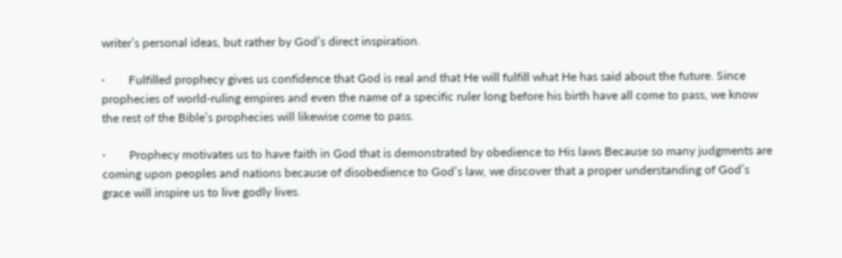writer’s personal ideas, but rather by God’s direct inspiration.

·        Fulfilled prophecy gives us confidence that God is real and that He will fulfill what He has said about the future. Since prophecies of world-ruling empires and even the name of a specific ruler long before his birth have all come to pass, we know the rest of the Bible’s prophecies will likewise come to pass.

·        Prophecy motivates us to have faith in God that is demonstrated by obedience to His laws Because so many judgments are coming upon peoples and nations because of disobedience to God’s law, we discover that a proper understanding of God’s grace will inspire us to live godly lives.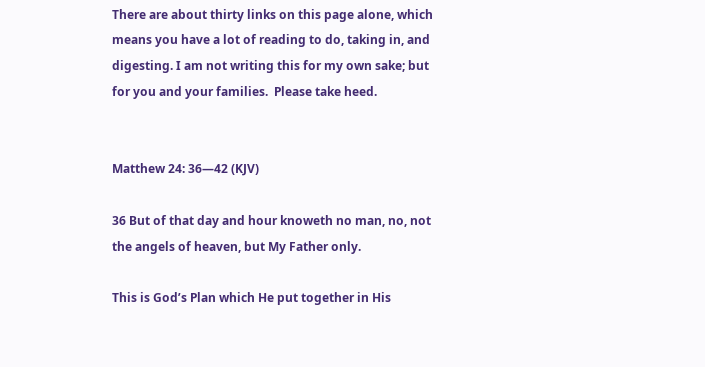There are about thirty links on this page alone, which means you have a lot of reading to do, taking in, and digesting. I am not writing this for my own sake; but for you and your families.  Please take heed.


Matthew 24: 36—42 (KJV)

36 But of that day and hour knoweth no man, no, not the angels of heaven, but My Father only.

This is God’s Plan which He put together in His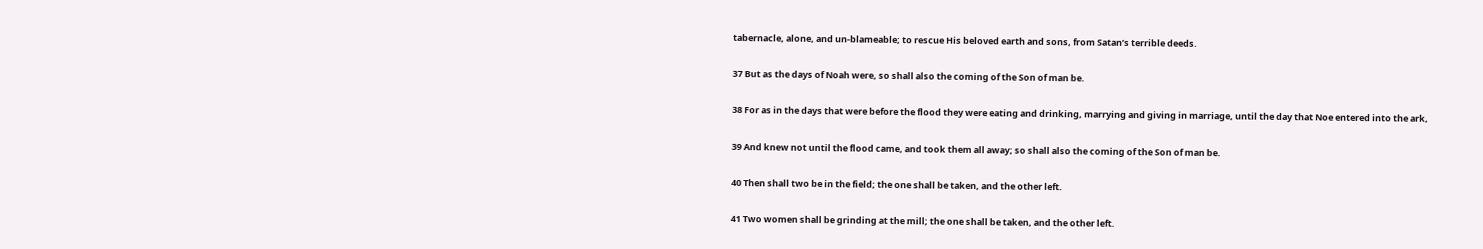tabernacle, alone, and un-blameable; to rescue His beloved earth and sons, from Satan’s terrible deeds.

37 But as the days of Noah were, so shall also the coming of the Son of man be.

38 For as in the days that were before the flood they were eating and drinking, marrying and giving in marriage, until the day that Noe entered into the ark,

39 And knew not until the flood came, and took them all away; so shall also the coming of the Son of man be.

40 Then shall two be in the field; the one shall be taken, and the other left.

41 Two women shall be grinding at the mill; the one shall be taken, and the other left.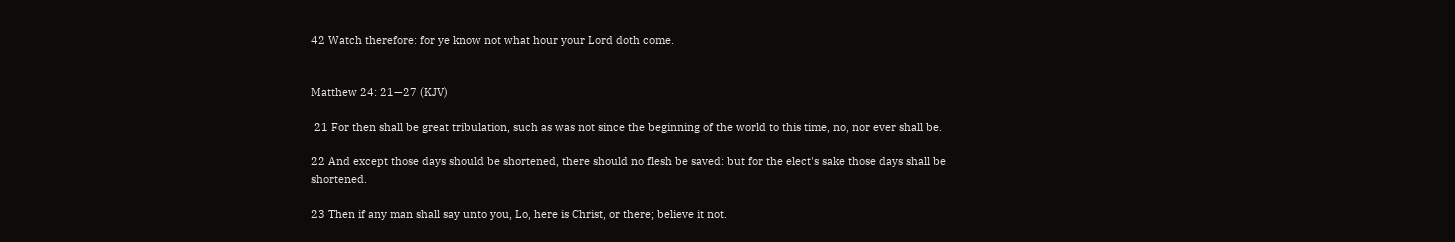42 Watch therefore: for ye know not what hour your Lord doth come.


Matthew 24: 21—27 (KJV)

 21 For then shall be great tribulation, such as was not since the beginning of the world to this time, no, nor ever shall be.

22 And except those days should be shortened, there should no flesh be saved: but for the elect's sake those days shall be shortened.

23 Then if any man shall say unto you, Lo, here is Christ, or there; believe it not.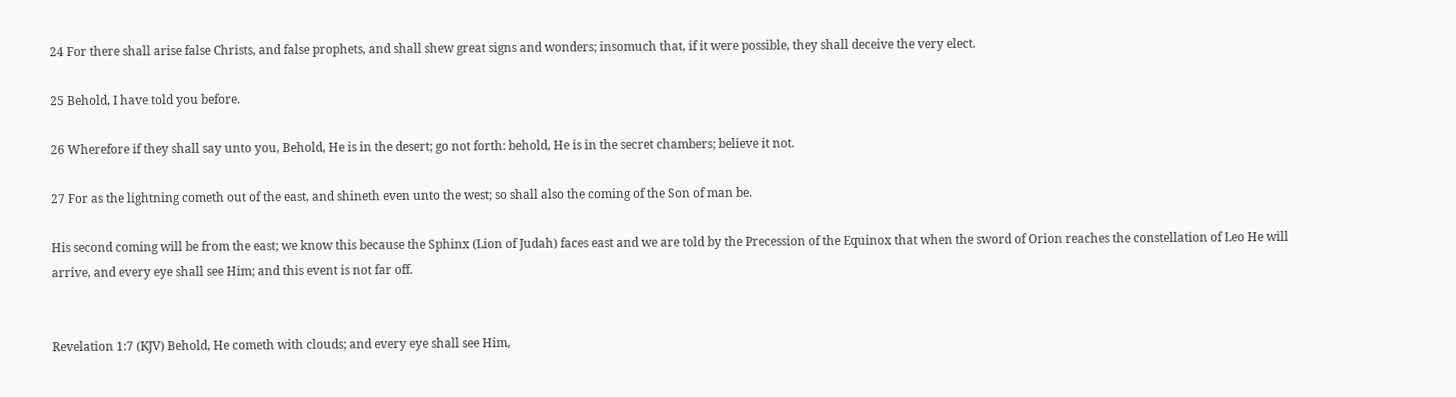24 For there shall arise false Christs, and false prophets, and shall shew great signs and wonders; insomuch that, if it were possible, they shall deceive the very elect.

25 Behold, I have told you before.

26 Wherefore if they shall say unto you, Behold, He is in the desert; go not forth: behold, He is in the secret chambers; believe it not.

27 For as the lightning cometh out of the east, and shineth even unto the west; so shall also the coming of the Son of man be.

His second coming will be from the east; we know this because the Sphinx (Lion of Judah) faces east and we are told by the Precession of the Equinox that when the sword of Orion reaches the constellation of Leo He will arrive, and every eye shall see Him; and this event is not far off.


Revelation 1:7 (KJV) Behold, He cometh with clouds; and every eye shall see Him,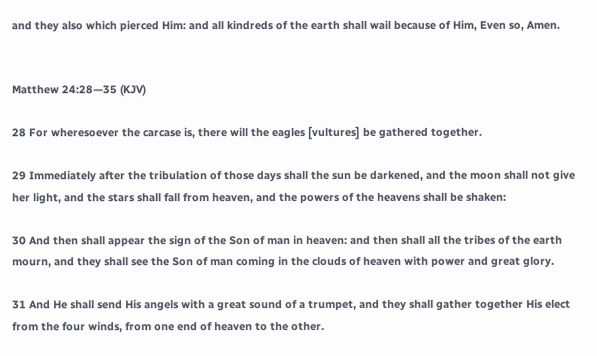and they also which pierced Him: and all kindreds of the earth shall wail because of Him, Even so, Amen.


Matthew 24:28—35 (KJV)

28 For wheresoever the carcase is, there will the eagles [vultures] be gathered together.

29 Immediately after the tribulation of those days shall the sun be darkened, and the moon shall not give her light, and the stars shall fall from heaven, and the powers of the heavens shall be shaken:

30 And then shall appear the sign of the Son of man in heaven: and then shall all the tribes of the earth mourn, and they shall see the Son of man coming in the clouds of heaven with power and great glory.

31 And He shall send His angels with a great sound of a trumpet, and they shall gather together His elect from the four winds, from one end of heaven to the other.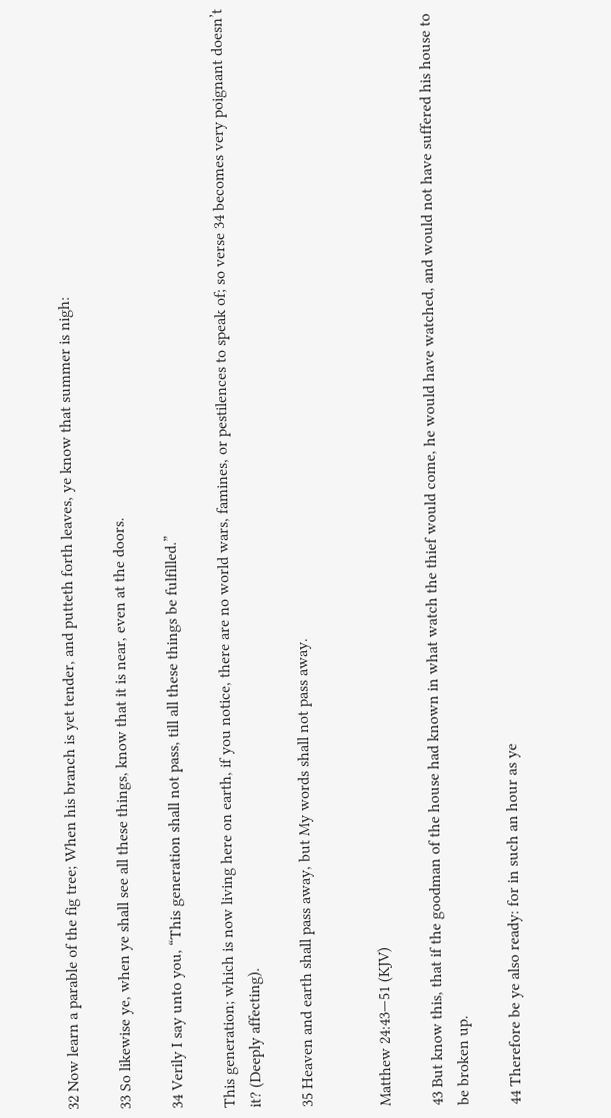32 Now learn a parable of the fig tree; When his branch is yet tender, and putteth forth leaves, ye know that summer is nigh:

33 So likewise ye, when ye shall see all these things, know that it is near, even at the doors.

34 Verily I say unto you, “This generation shall not pass, till all these things be fulfilled.”

This generation; which is now living here on earth, if you notice, there are no world wars, famines, or pestilences to speak of; so verse 34 becomes very poignant doesn’t it? (Deeply affecting).

35 Heaven and earth shall pass away, but My words shall not pass away.


Matthew 24:43—51 (KJV)

43 But know this, that if the goodman of the house had known in what watch the thief would come, he would have watched, and would not have suffered his house to be broken up.

44 Therefore be ye also ready: for in such an hour as ye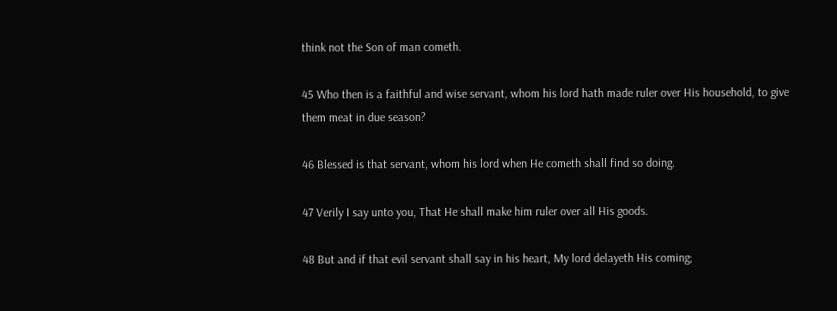think not the Son of man cometh.

45 Who then is a faithful and wise servant, whom his lord hath made ruler over His household, to give them meat in due season?

46 Blessed is that servant, whom his lord when He cometh shall find so doing.

47 Verily I say unto you, That He shall make him ruler over all His goods.

48 But and if that evil servant shall say in his heart, My lord delayeth His coming;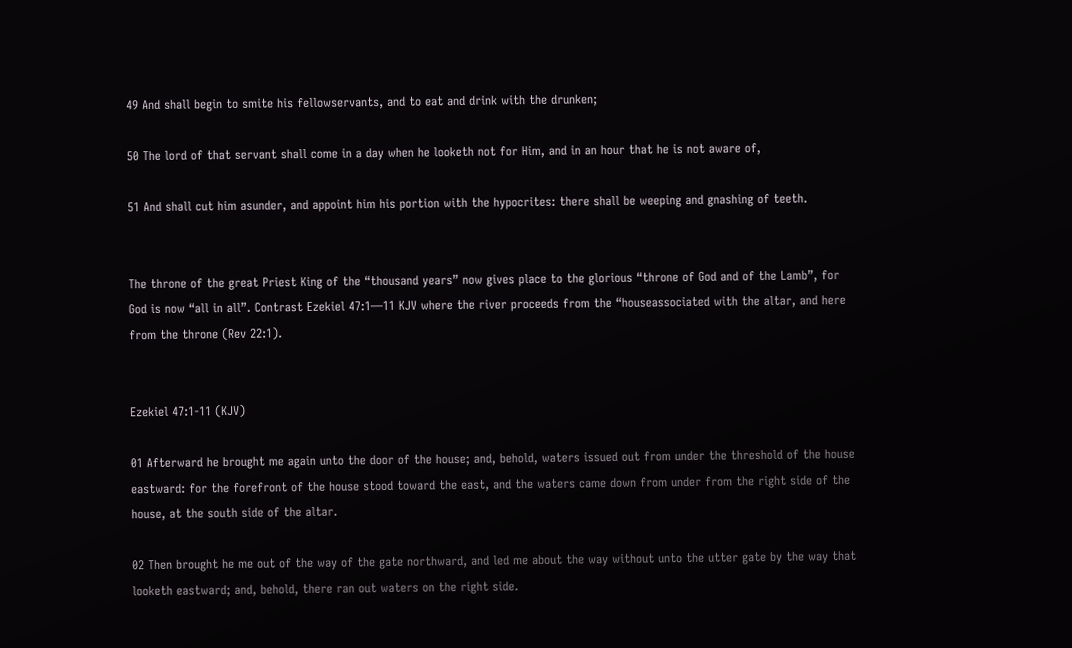49 And shall begin to smite his fellowservants, and to eat and drink with the drunken;

50 The lord of that servant shall come in a day when he looketh not for Him, and in an hour that he is not aware of,

51 And shall cut him asunder, and appoint him his portion with the hypocrites: there shall be weeping and gnashing of teeth.


The throne of the great Priest King of the “thousand years” now gives place to the glorious “throne of God and of the Lamb”, for God is now “all in all”. Contrast Ezekiel 47:1—11 KJV where the river proceeds from the “houseassociated with the altar, and here from the throne (Rev 22:1).


Ezekiel 47:1-11 (KJV)

01 Afterward he brought me again unto the door of the house; and, behold, waters issued out from under the threshold of the house eastward: for the forefront of the house stood toward the east, and the waters came down from under from the right side of the house, at the south side of the altar.

02 Then brought he me out of the way of the gate northward, and led me about the way without unto the utter gate by the way that looketh eastward; and, behold, there ran out waters on the right side.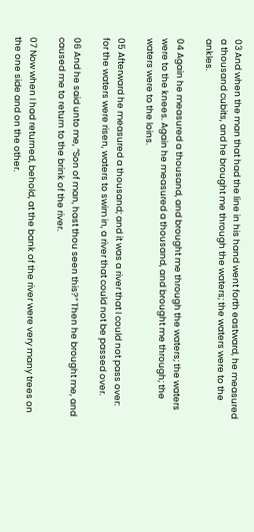03 And when the man that had the line in his hand went forth eastward, he measured a thousand cubits, and he brought me through the waters; the waters were to the ankles.

04 Again he measured a thousand, and brought me through the waters; the waters were to the knees. Again he measured a thousand, and brought me through; the waters were to the loins.

05 Afterward he measured a thousand; and it was a river that I could not pass over: for the waters were risen, waters to swim in, a river that could not be passed over.

06 And he said unto me, “Son of man, hast thou seen this?” Then he brought me, and caused me to return to the brink of the river.

07 Now when I had returned, behold, at the bank of the river were very many trees on the one side and on the other.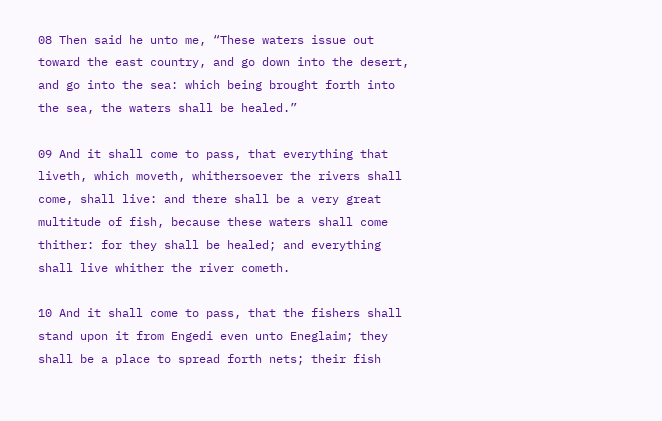08 Then said he unto me, “These waters issue out toward the east country, and go down into the desert, and go into the sea: which being brought forth into the sea, the waters shall be healed.”

09 And it shall come to pass, that everything that liveth, which moveth, whithersoever the rivers shall come, shall live: and there shall be a very great multitude of fish, because these waters shall come thither: for they shall be healed; and everything shall live whither the river cometh.

10 And it shall come to pass, that the fishers shall stand upon it from Engedi even unto Eneglaim; they shall be a place to spread forth nets; their fish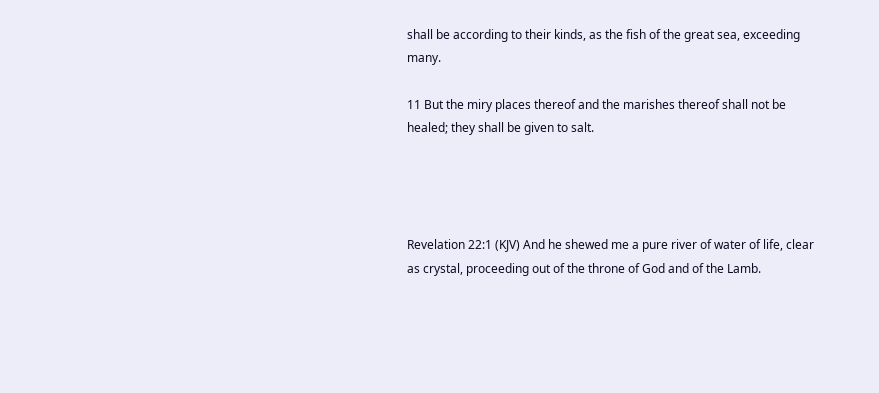shall be according to their kinds, as the fish of the great sea, exceeding many.

11 But the miry places thereof and the marishes thereof shall not be healed; they shall be given to salt.




Revelation 22:1 (KJV) And he shewed me a pure river of water of life, clear as crystal, proceeding out of the throne of God and of the Lamb.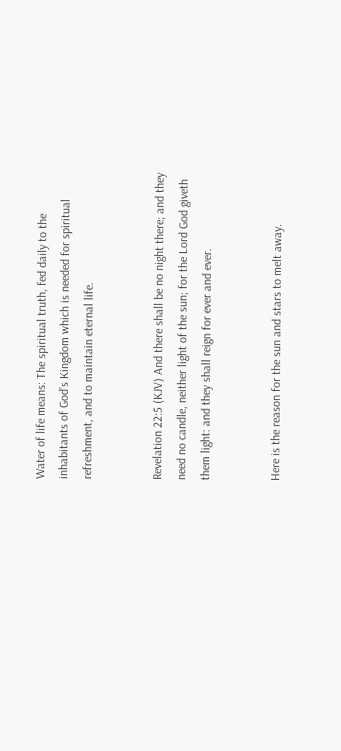Water of life means: The spiritual truth, fed daily to the inhabitants of God’s Kingdom which is needed for spiritual refreshment, and to maintain eternal life.


Revelation 22:5 (KJV) And there shall be no night there; and they need no candle, neither light of the sun; for the Lord God giveth them light: and they shall reign for ever and ever.


Here is the reason for the sun and stars to melt away.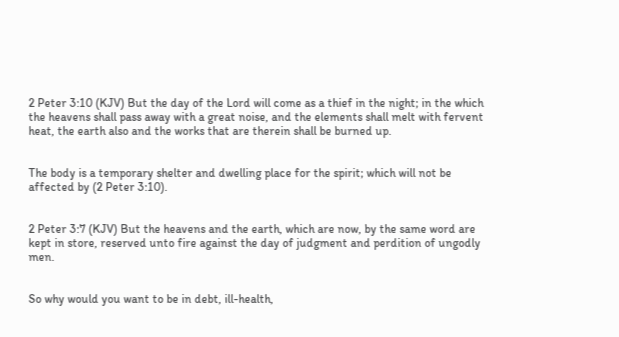2 Peter 3:10 (KJV) But the day of the Lord will come as a thief in the night; in the which the heavens shall pass away with a great noise, and the elements shall melt with fervent heat, the earth also and the works that are therein shall be burned up.


The body is a temporary shelter and dwelling place for the spirit; which will not be affected by (2 Peter 3:10).


2 Peter 3:7 (KJV) But the heavens and the earth, which are now, by the same word are kept in store, reserved unto fire against the day of judgment and perdition of ungodly men.


So why would you want to be in debt, ill-health,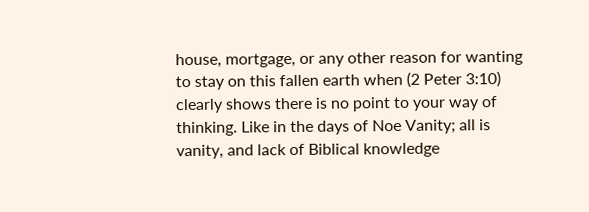house, mortgage, or any other reason for wanting to stay on this fallen earth when (2 Peter 3:10) clearly shows there is no point to your way of thinking. Like in the days of Noe Vanity; all is vanity, and lack of Biblical knowledge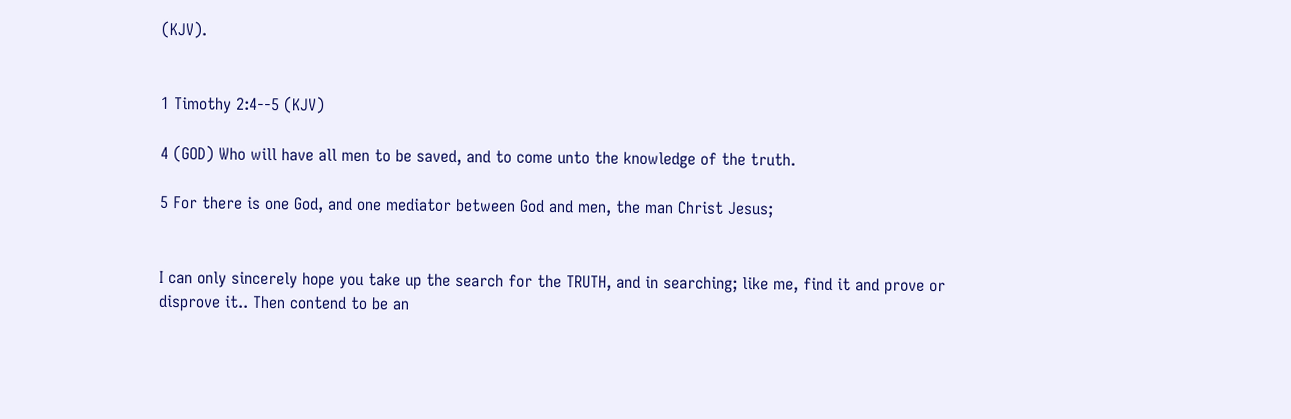(KJV).


1 Timothy 2:4--5 (KJV)

4 (GOD) Who will have all men to be saved, and to come unto the knowledge of the truth.

5 For there is one God, and one mediator between God and men, the man Christ Jesus;


I can only sincerely hope you take up the search for the TRUTH, and in searching; like me, find it and prove or disprove it.. Then contend to be an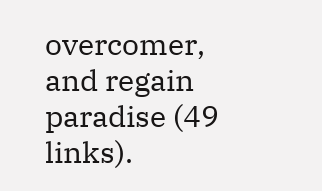overcomer, and regain paradise (49 links).